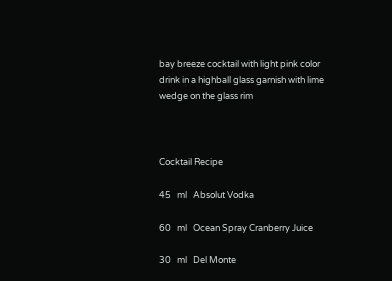bay breeze cocktail with light pink color drink in a highball glass garnish with lime wedge on the glass rim



Cocktail Recipe

45   ml   Absolut Vodka

60   ml   Ocean Spray Cranberry Juice

30   ml   Del Monte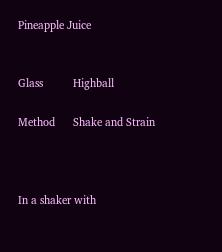Pineapple Juice


Glass          Highball

Method      Shake and Strain



In a shaker with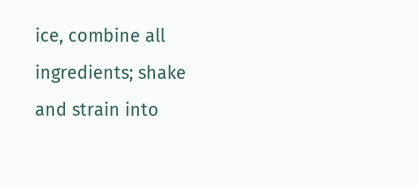ice, combine all ingredients; shake and strain into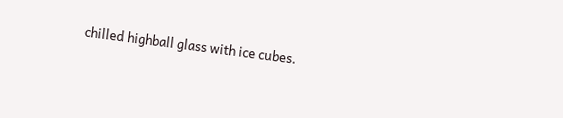chilled highball glass with ice cubes.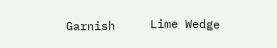Garnish     Lime Wedge